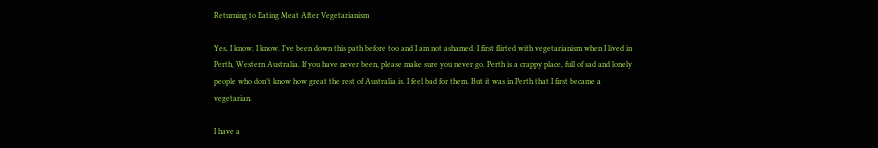Returning to Eating Meat After Vegetarianism

Yes, I know. I know. I’ve been down this path before too and I am not ashamed. I first flirted with vegetarianism when I lived in Perth, Western Australia. If you have never been, please make sure you never go. Perth is a crappy place, full of sad and lonely people who don’t know how great the rest of Australia is. I feel bad for them. But it was in Perth that I first became a vegetarian.

I have a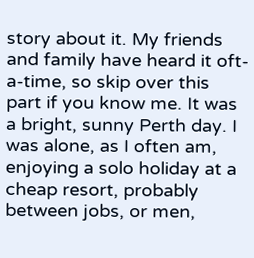story about it. My friends and family have heard it oft-a-time, so skip over this part if you know me. It was a bright, sunny Perth day. I was alone, as I often am, enjoying a solo holiday at a cheap resort, probably between jobs, or men,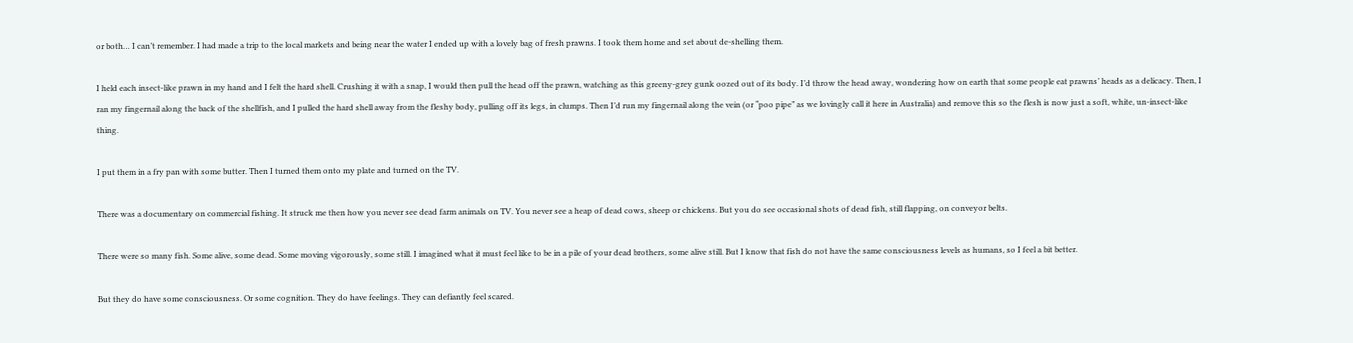or both… I can’t remember. I had made a trip to the local markets and being near the water I ended up with a lovely bag of fresh prawns. I took them home and set about de-shelling them.

I held each insect-like prawn in my hand and I felt the hard shell. Crushing it with a snap, I would then pull the head off the prawn, watching as this greeny-grey gunk oozed out of its body. I’d throw the head away, wondering how on earth that some people eat prawns’ heads as a delicacy. Then, I ran my fingernail along the back of the shellfish, and I pulled the hard shell away from the fleshy body, pulling off its legs, in clumps. Then I’d run my fingernail along the vein (or “poo pipe” as we lovingly call it here in Australia) and remove this so the flesh is now just a soft, white, un-insect-like thing.

I put them in a fry pan with some butter. Then I turned them onto my plate and turned on the TV.

There was a documentary on commercial fishing. It struck me then how you never see dead farm animals on TV. You never see a heap of dead cows, sheep or chickens. But you do see occasional shots of dead fish, still flapping, on conveyor belts.

There were so many fish. Some alive, some dead. Some moving vigorously, some still. I imagined what it must feel like to be in a pile of your dead brothers, some alive still. But I know that fish do not have the same consciousness levels as humans, so I feel a bit better.

But they do have some consciousness. Or some cognition. They do have feelings. They can defiantly feel scared.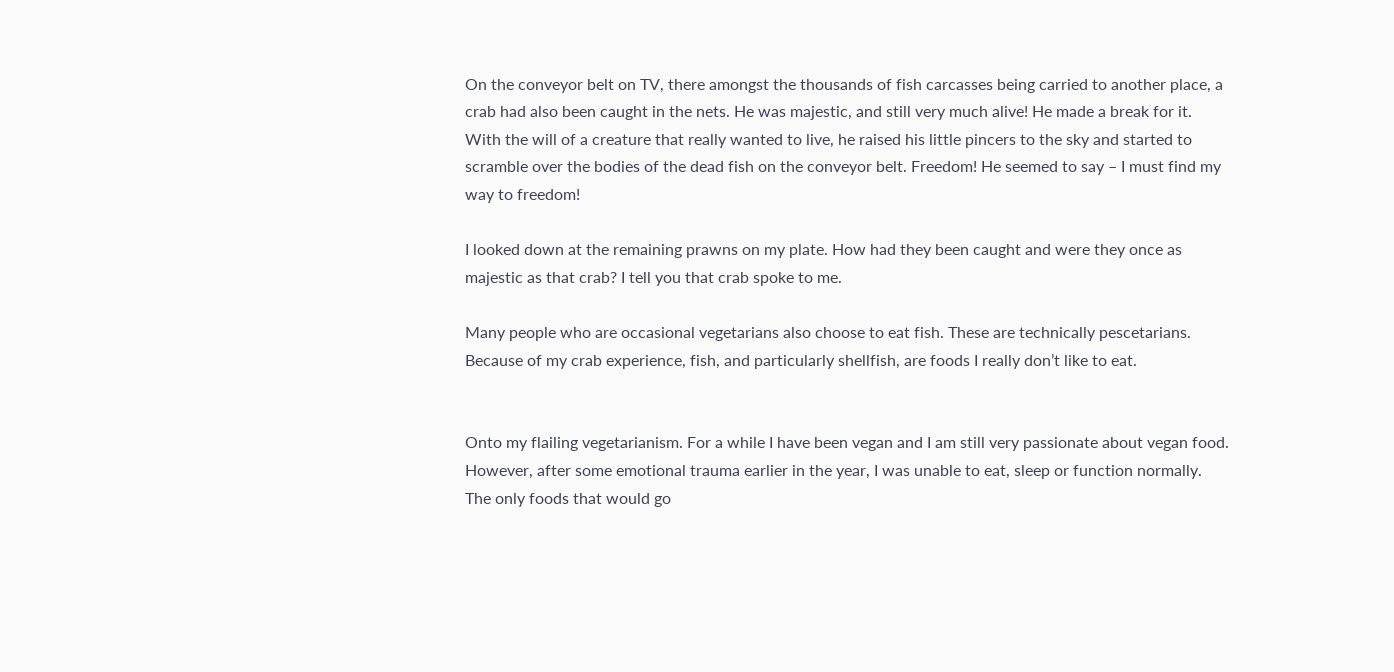On the conveyor belt on TV, there amongst the thousands of fish carcasses being carried to another place, a crab had also been caught in the nets. He was majestic, and still very much alive! He made a break for it. With the will of a creature that really wanted to live, he raised his little pincers to the sky and started to scramble over the bodies of the dead fish on the conveyor belt. Freedom! He seemed to say – I must find my way to freedom!

I looked down at the remaining prawns on my plate. How had they been caught and were they once as majestic as that crab? I tell you that crab spoke to me.

Many people who are occasional vegetarians also choose to eat fish. These are technically pescetarians. Because of my crab experience, fish, and particularly shellfish, are foods I really don’t like to eat.


Onto my flailing vegetarianism. For a while I have been vegan and I am still very passionate about vegan food. However, after some emotional trauma earlier in the year, I was unable to eat, sleep or function normally. The only foods that would go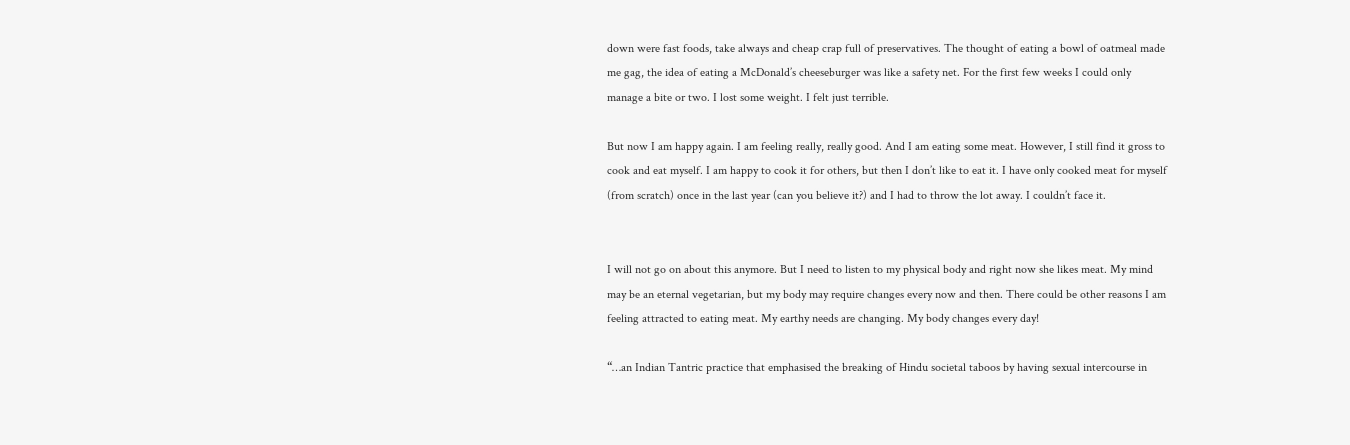down were fast foods, take always and cheap crap full of preservatives. The thought of eating a bowl of oatmeal made me gag, the idea of eating a McDonald’s cheeseburger was like a safety net. For the first few weeks I could only manage a bite or two. I lost some weight. I felt just terrible.

But now I am happy again. I am feeling really, really good. And I am eating some meat. However, I still find it gross to cook and eat myself. I am happy to cook it for others, but then I don’t like to eat it. I have only cooked meat for myself (from scratch) once in the last year (can you believe it?) and I had to throw the lot away. I couldn’t face it.


I will not go on about this anymore. But I need to listen to my physical body and right now she likes meat. My mind may be an eternal vegetarian, but my body may require changes every now and then. There could be other reasons I am feeling attracted to eating meat. My earthy needs are changing. My body changes every day!

“…an Indian Tantric practice that emphasised the breaking of Hindu societal taboos by having sexual intercourse in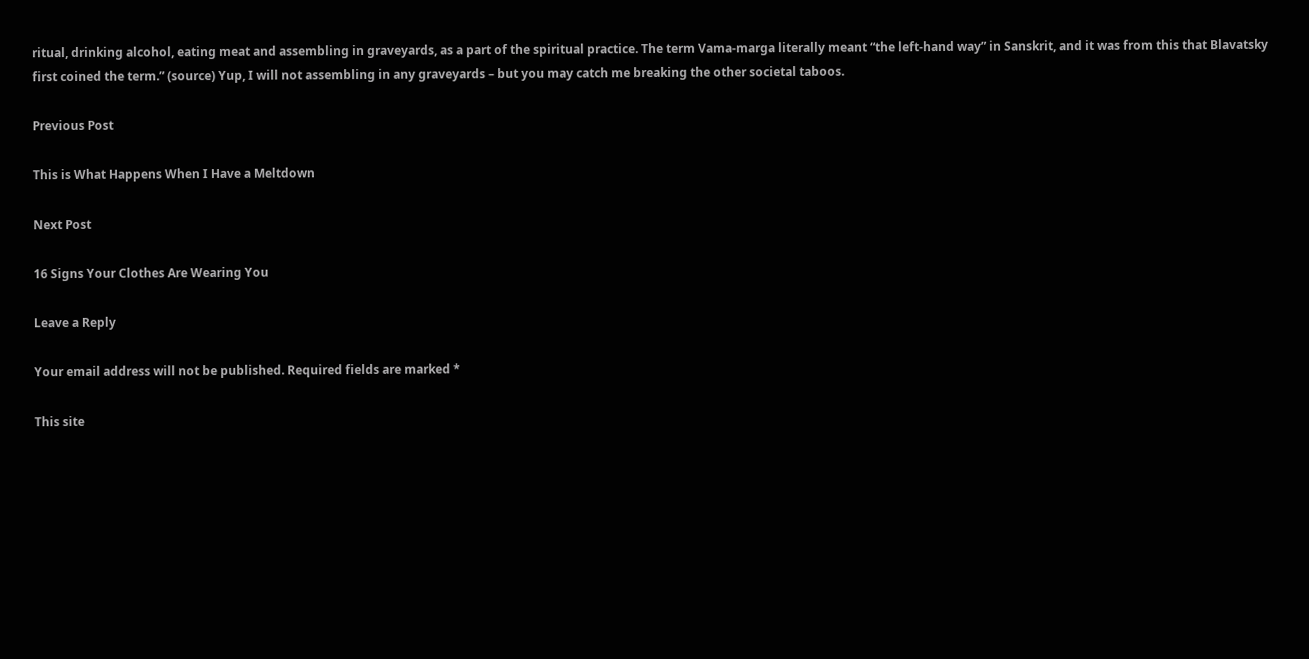ritual, drinking alcohol, eating meat and assembling in graveyards, as a part of the spiritual practice. The term Vama-marga literally meant “the left-hand way” in Sanskrit, and it was from this that Blavatsky first coined the term.” (source) Yup, I will not assembling in any graveyards – but you may catch me breaking the other societal taboos.

Previous Post

This is What Happens When I Have a Meltdown

Next Post

16 Signs Your Clothes Are Wearing You

Leave a Reply

Your email address will not be published. Required fields are marked *

This site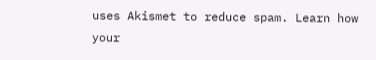uses Akismet to reduce spam. Learn how your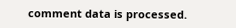comment data is processed.